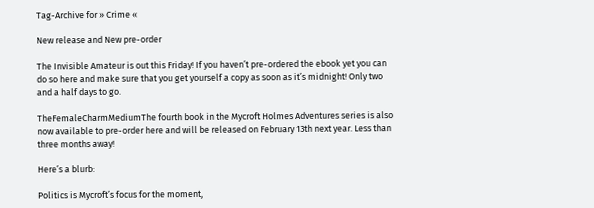Tag-Archive for » Crime «

New release and New pre-order

The Invisible Amateur is out this Friday! If you haven’t pre-ordered the ebook yet you can do so here and make sure that you get yourself a copy as soon as it’s midnight! Only two and a half days to go.

TheFemaleCharmMediumThe fourth book in the Mycroft Holmes Adventures series is also now available to pre-order here and will be released on February 13th next year. Less than three months away!

Here’s a blurb:

Politics is Mycroft’s focus for the moment,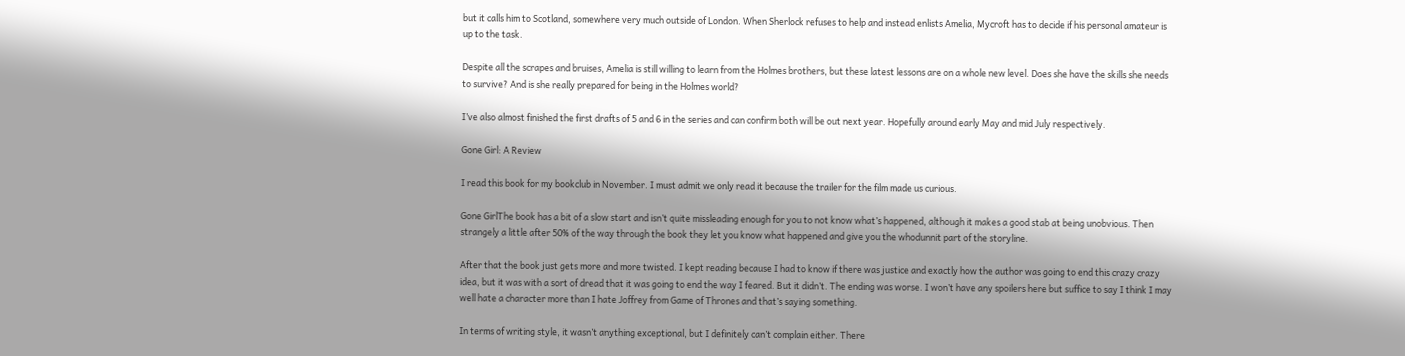but it calls him to Scotland, somewhere very much outside of London. When Sherlock refuses to help and instead enlists Amelia, Mycroft has to decide if his personal amateur is up to the task.

Despite all the scrapes and bruises, Amelia is still willing to learn from the Holmes brothers, but these latest lessons are on a whole new level. Does she have the skills she needs to survive? And is she really prepared for being in the Holmes world?

I’ve also almost finished the first drafts of 5 and 6 in the series and can confirm both will be out next year. Hopefully around early May and mid July respectively.

Gone Girl: A Review

I read this book for my bookclub in November. I must admit we only read it because the trailer for the film made us curious.

Gone GirlThe book has a bit of a slow start and isn’t quite missleading enough for you to not know what’s happened, although it makes a good stab at being unobvious. Then strangely a little after 50% of the way through the book they let you know what happened and give you the whodunnit part of the storyline.

After that the book just gets more and more twisted. I kept reading because I had to know if there was justice and exactly how the author was going to end this crazy crazy idea, but it was with a sort of dread that it was going to end the way I feared. But it didn’t. The ending was worse. I won’t have any spoilers here but suffice to say I think I may well hate a character more than I hate Joffrey from Game of Thrones and that’s saying something.

In terms of writing style, it wasn’t anything exceptional, but I definitely can’t complain either. There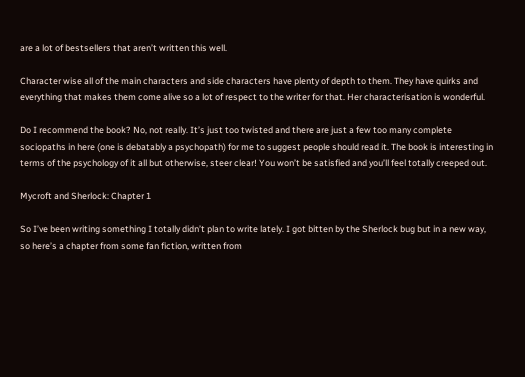are a lot of bestsellers that aren’t written this well.

Character wise all of the main characters and side characters have plenty of depth to them. They have quirks and everything that makes them come alive so a lot of respect to the writer for that. Her characterisation is wonderful.

Do I recommend the book? No, not really. It’s just too twisted and there are just a few too many complete sociopaths in here (one is debatably a psychopath) for me to suggest people should read it. The book is interesting in terms of the psychology of it all but otherwise, steer clear! You won’t be satisfied and you’ll feel totally creeped out.

Mycroft and Sherlock: Chapter 1

So I’ve been writing something I totally didn’t plan to write lately. I got bitten by the Sherlock bug but in a new way, so here’s a chapter from some fan fiction, written from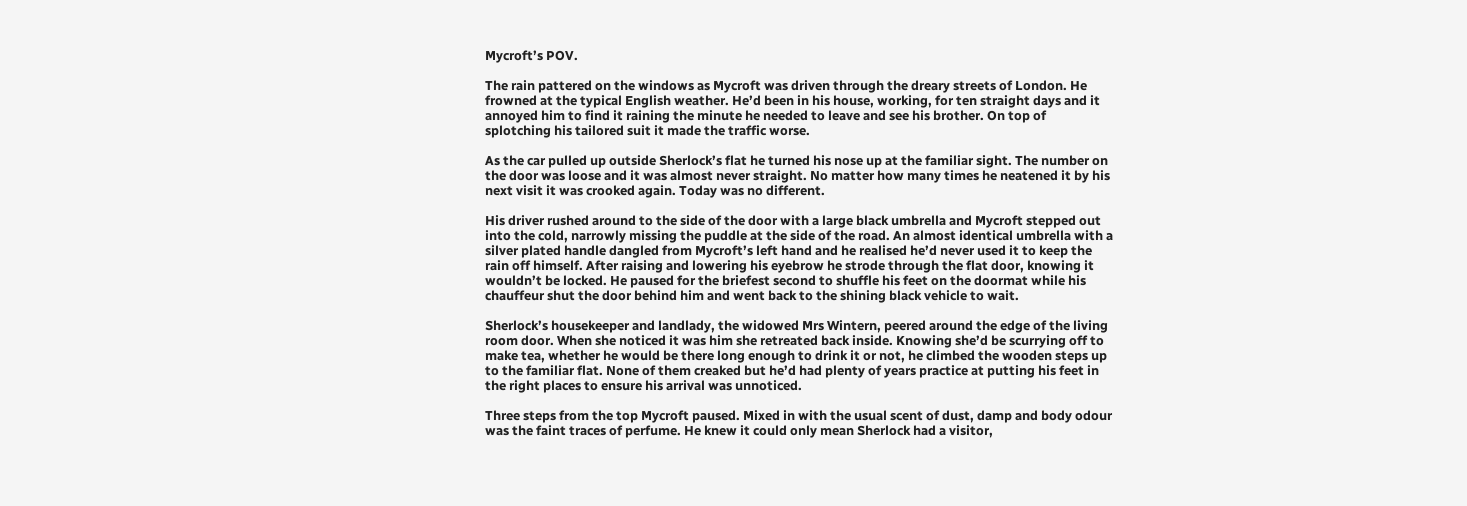Mycroft’s POV.

The rain pattered on the windows as Mycroft was driven through the dreary streets of London. He frowned at the typical English weather. He’d been in his house, working, for ten straight days and it annoyed him to find it raining the minute he needed to leave and see his brother. On top of splotching his tailored suit it made the traffic worse.

As the car pulled up outside Sherlock’s flat he turned his nose up at the familiar sight. The number on the door was loose and it was almost never straight. No matter how many times he neatened it by his next visit it was crooked again. Today was no different.

His driver rushed around to the side of the door with a large black umbrella and Mycroft stepped out into the cold, narrowly missing the puddle at the side of the road. An almost identical umbrella with a silver plated handle dangled from Mycroft’s left hand and he realised he’d never used it to keep the rain off himself. After raising and lowering his eyebrow he strode through the flat door, knowing it wouldn’t be locked. He paused for the briefest second to shuffle his feet on the doormat while his chauffeur shut the door behind him and went back to the shining black vehicle to wait.

Sherlock’s housekeeper and landlady, the widowed Mrs Wintern, peered around the edge of the living room door. When she noticed it was him she retreated back inside. Knowing she’d be scurrying off to make tea, whether he would be there long enough to drink it or not, he climbed the wooden steps up to the familiar flat. None of them creaked but he’d had plenty of years practice at putting his feet in the right places to ensure his arrival was unnoticed.

Three steps from the top Mycroft paused. Mixed in with the usual scent of dust, damp and body odour was the faint traces of perfume. He knew it could only mean Sherlock had a visitor,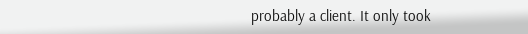probably a client. It only took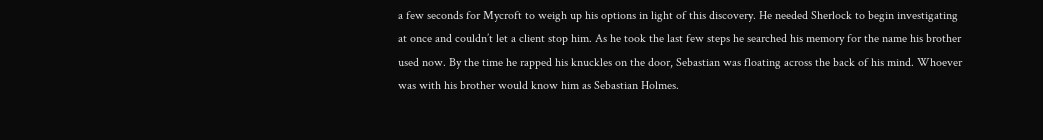a few seconds for Mycroft to weigh up his options in light of this discovery. He needed Sherlock to begin investigating at once and couldn’t let a client stop him. As he took the last few steps he searched his memory for the name his brother used now. By the time he rapped his knuckles on the door, Sebastian was floating across the back of his mind. Whoever was with his brother would know him as Sebastian Holmes.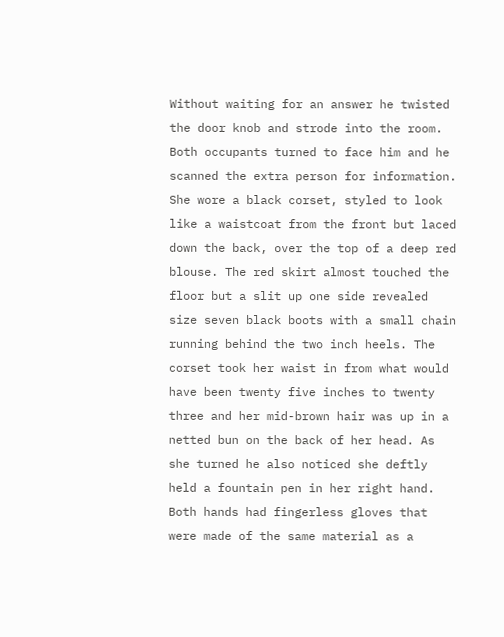Without waiting for an answer he twisted the door knob and strode into the room. Both occupants turned to face him and he scanned the extra person for information. She wore a black corset, styled to look like a waistcoat from the front but laced down the back, over the top of a deep red blouse. The red skirt almost touched the floor but a slit up one side revealed size seven black boots with a small chain running behind the two inch heels. The corset took her waist in from what would have been twenty five inches to twenty three and her mid-brown hair was up in a netted bun on the back of her head. As she turned he also noticed she deftly held a fountain pen in her right hand. Both hands had fingerless gloves that were made of the same material as a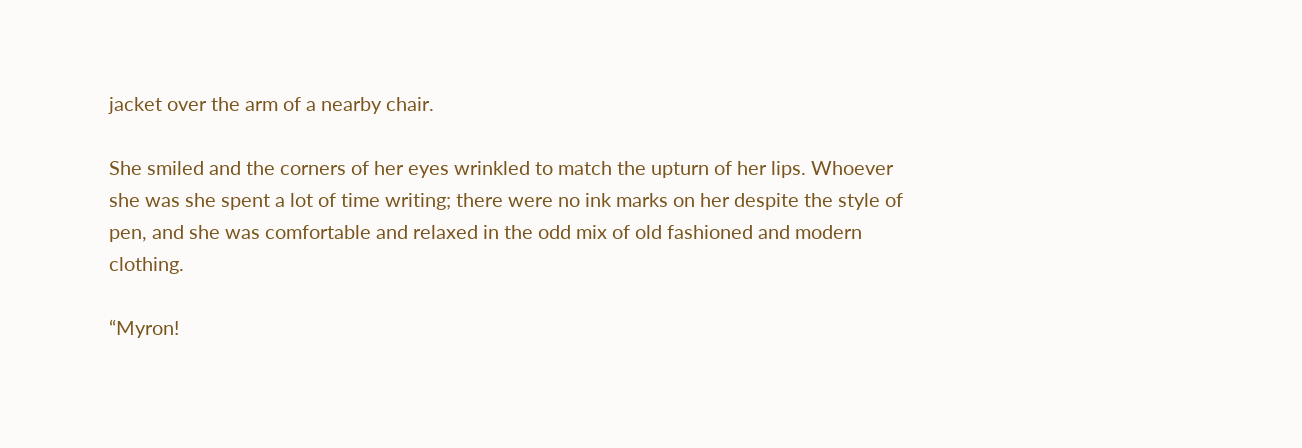jacket over the arm of a nearby chair.

She smiled and the corners of her eyes wrinkled to match the upturn of her lips. Whoever she was she spent a lot of time writing; there were no ink marks on her despite the style of pen, and she was comfortable and relaxed in the odd mix of old fashioned and modern clothing.

“Myron!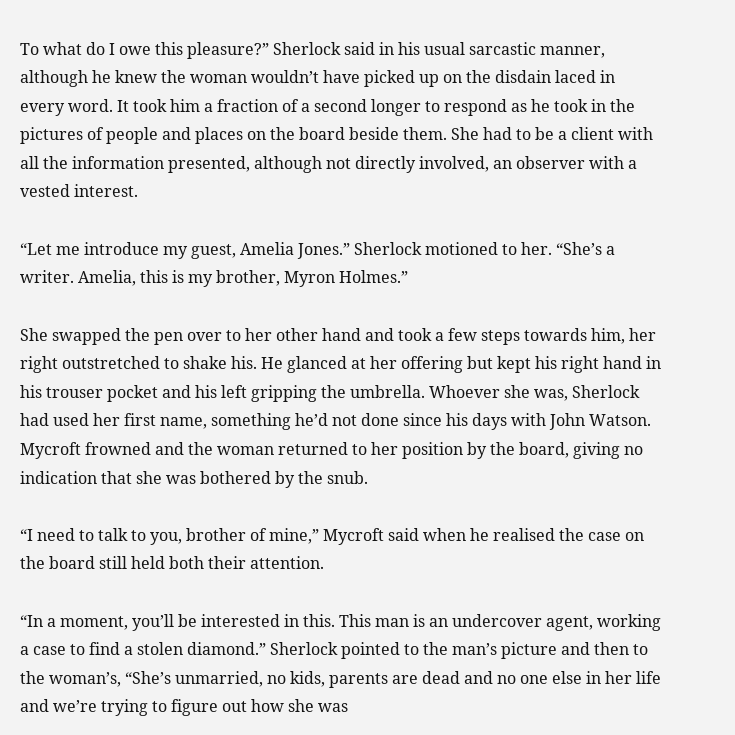To what do I owe this pleasure?” Sherlock said in his usual sarcastic manner, although he knew the woman wouldn’t have picked up on the disdain laced in every word. It took him a fraction of a second longer to respond as he took in the pictures of people and places on the board beside them. She had to be a client with all the information presented, although not directly involved, an observer with a vested interest.

“Let me introduce my guest, Amelia Jones.” Sherlock motioned to her. “She’s a writer. Amelia, this is my brother, Myron Holmes.”

She swapped the pen over to her other hand and took a few steps towards him, her right outstretched to shake his. He glanced at her offering but kept his right hand in his trouser pocket and his left gripping the umbrella. Whoever she was, Sherlock had used her first name, something he’d not done since his days with John Watson. Mycroft frowned and the woman returned to her position by the board, giving no indication that she was bothered by the snub.

“I need to talk to you, brother of mine,” Mycroft said when he realised the case on the board still held both their attention.

“In a moment, you’ll be interested in this. This man is an undercover agent, working a case to find a stolen diamond.” Sherlock pointed to the man’s picture and then to the woman’s, “She’s unmarried, no kids, parents are dead and no one else in her life and we’re trying to figure out how she was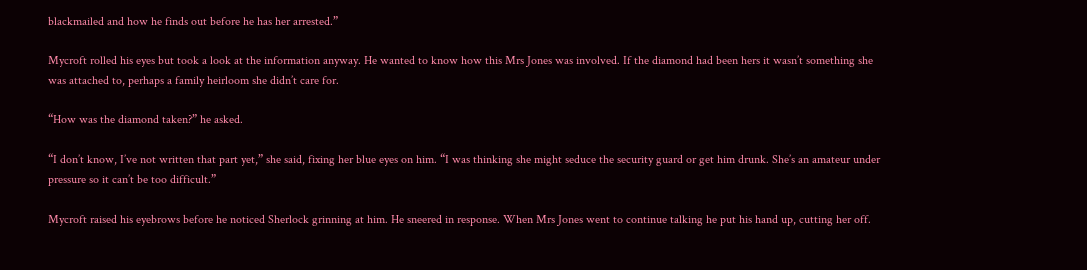blackmailed and how he finds out before he has her arrested.”

Mycroft rolled his eyes but took a look at the information anyway. He wanted to know how this Mrs Jones was involved. If the diamond had been hers it wasn’t something she was attached to, perhaps a family heirloom she didn’t care for.

“How was the diamond taken?” he asked.

“I don’t know, I’ve not written that part yet,” she said, fixing her blue eyes on him. “I was thinking she might seduce the security guard or get him drunk. She’s an amateur under pressure so it can’t be too difficult.”

Mycroft raised his eyebrows before he noticed Sherlock grinning at him. He sneered in response. When Mrs Jones went to continue talking he put his hand up, cutting her off.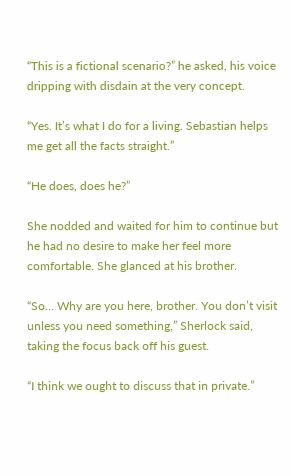“This is a fictional scenario?” he asked, his voice dripping with disdain at the very concept.

“Yes. It’s what I do for a living. Sebastian helps me get all the facts straight.”

“He does, does he?”

She nodded and waited for him to continue but he had no desire to make her feel more comfortable. She glanced at his brother.

“So… Why are you here, brother. You don’t visit unless you need something,” Sherlock said, taking the focus back off his guest.

“I think we ought to discuss that in private.”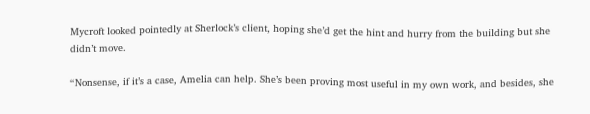Mycroft looked pointedly at Sherlock’s client, hoping she’d get the hint and hurry from the building but she didn’t move.

“Nonsense, if it’s a case, Amelia can help. She’s been proving most useful in my own work, and besides, she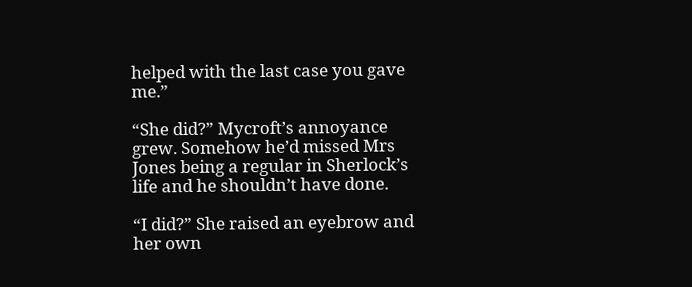helped with the last case you gave me.”

“She did?” Mycroft’s annoyance grew. Somehow he’d missed Mrs Jones being a regular in Sherlock’s life and he shouldn’t have done.

“I did?” She raised an eyebrow and her own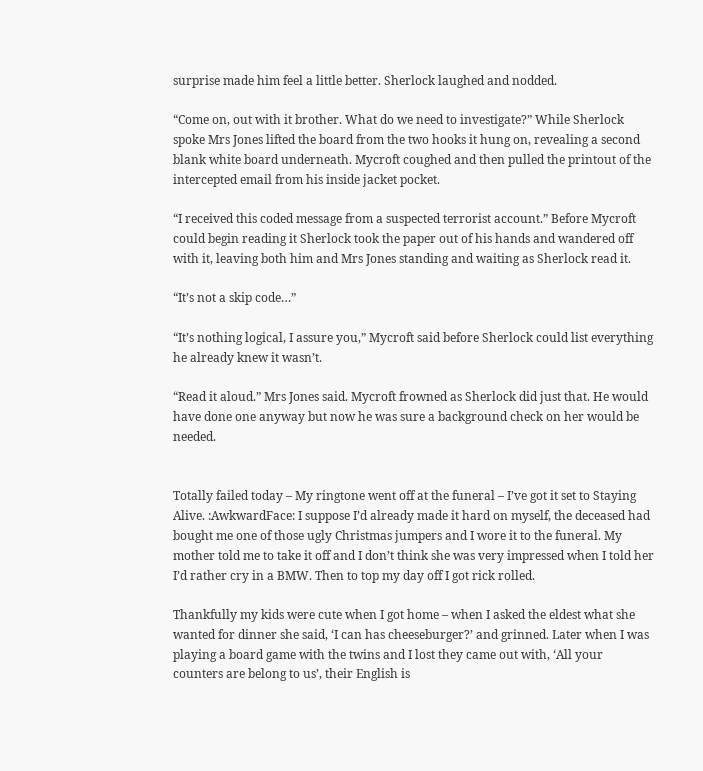surprise made him feel a little better. Sherlock laughed and nodded.

“Come on, out with it brother. What do we need to investigate?” While Sherlock spoke Mrs Jones lifted the board from the two hooks it hung on, revealing a second blank white board underneath. Mycroft coughed and then pulled the printout of the intercepted email from his inside jacket pocket.

“I received this coded message from a suspected terrorist account.” Before Mycroft could begin reading it Sherlock took the paper out of his hands and wandered off with it, leaving both him and Mrs Jones standing and waiting as Sherlock read it.

“It’s not a skip code…”

“It’s nothing logical, I assure you,” Mycroft said before Sherlock could list everything he already knew it wasn’t.

“Read it aloud.” Mrs Jones said. Mycroft frowned as Sherlock did just that. He would have done one anyway but now he was sure a background check on her would be needed.


Totally failed today – My ringtone went off at the funeral – I’ve got it set to Staying Alive. :AwkwardFace: I suppose I’d already made it hard on myself, the deceased had bought me one of those ugly Christmas jumpers and I wore it to the funeral. My mother told me to take it off and I don’t think she was very impressed when I told her I’d rather cry in a BMW. Then to top my day off I got rick rolled.

Thankfully my kids were cute when I got home – when I asked the eldest what she wanted for dinner she said, ‘I can has cheeseburger?’ and grinned. Later when I was playing a board game with the twins and I lost they came out with, ‘All your counters are belong to us’, their English is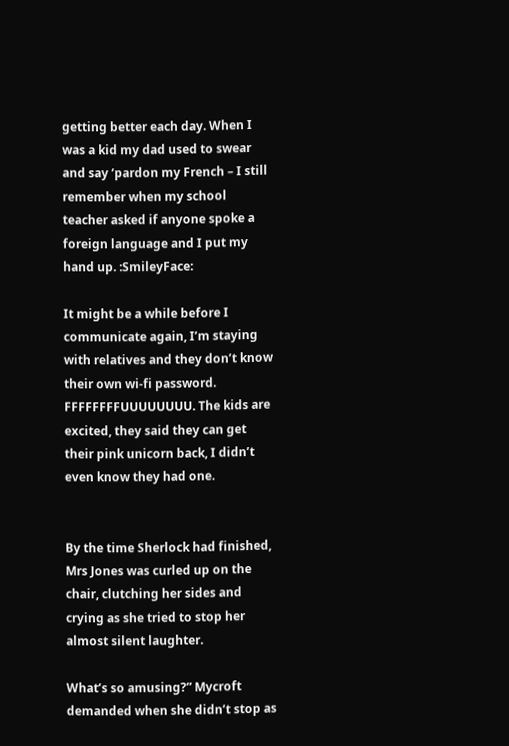getting better each day. When I was a kid my dad used to swear and say ‘pardon my French – I still remember when my school teacher asked if anyone spoke a foreign language and I put my hand up. :SmileyFace:

It might be a while before I communicate again, I’m staying with relatives and they don’t know their own wi-fi password. FFFFFFFFUUUUUUUU. The kids are excited, they said they can get their pink unicorn back, I didn’t even know they had one.


By the time Sherlock had finished, Mrs Jones was curled up on the chair, clutching her sides and crying as she tried to stop her almost silent laughter.

What’s so amusing?” Mycroft demanded when she didn’t stop as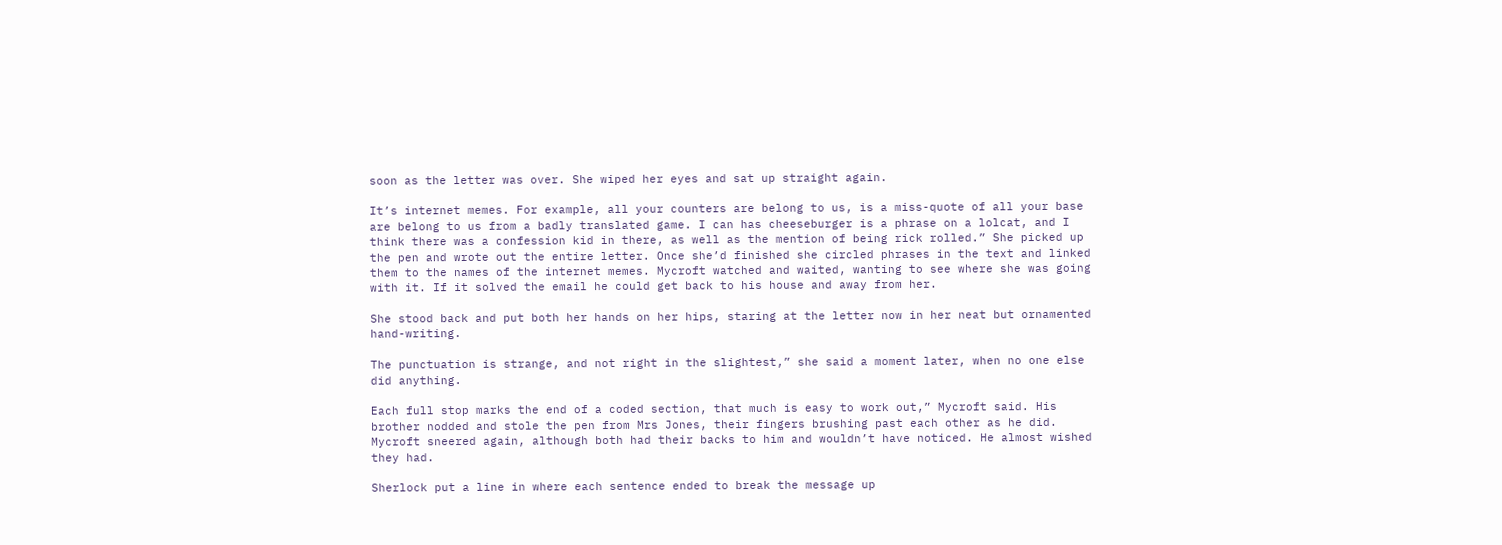soon as the letter was over. She wiped her eyes and sat up straight again.

It’s internet memes. For example, all your counters are belong to us, is a miss-quote of all your base are belong to us from a badly translated game. I can has cheeseburger is a phrase on a lolcat, and I think there was a confession kid in there, as well as the mention of being rick rolled.” She picked up the pen and wrote out the entire letter. Once she’d finished she circled phrases in the text and linked them to the names of the internet memes. Mycroft watched and waited, wanting to see where she was going with it. If it solved the email he could get back to his house and away from her.

She stood back and put both her hands on her hips, staring at the letter now in her neat but ornamented hand-writing.

The punctuation is strange, and not right in the slightest,” she said a moment later, when no one else did anything.

Each full stop marks the end of a coded section, that much is easy to work out,” Mycroft said. His brother nodded and stole the pen from Mrs Jones, their fingers brushing past each other as he did. Mycroft sneered again, although both had their backs to him and wouldn’t have noticed. He almost wished they had.

Sherlock put a line in where each sentence ended to break the message up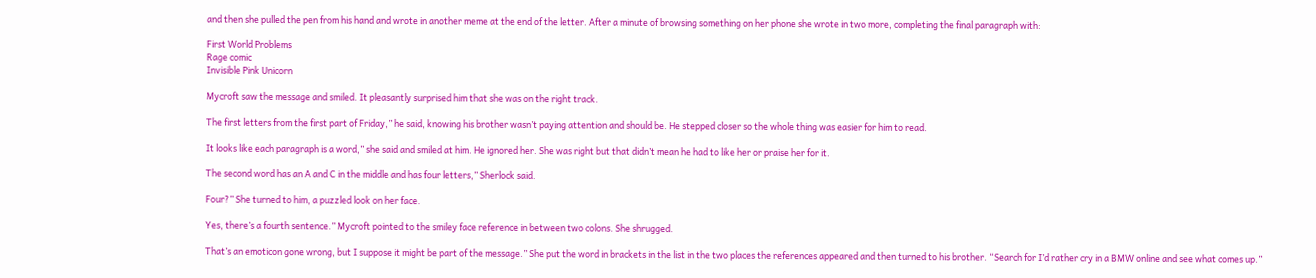and then she pulled the pen from his hand and wrote in another meme at the end of the letter. After a minute of browsing something on her phone she wrote in two more, completing the final paragraph with:

First World Problems
Rage comic
Invisible Pink Unicorn

Mycroft saw the message and smiled. It pleasantly surprised him that she was on the right track.

The first letters from the first part of Friday,” he said, knowing his brother wasn’t paying attention and should be. He stepped closer so the whole thing was easier for him to read.

It looks like each paragraph is a word,” she said and smiled at him. He ignored her. She was right but that didn’t mean he had to like her or praise her for it.

The second word has an A and C in the middle and has four letters,” Sherlock said.

Four?” She turned to him, a puzzled look on her face.

Yes, there’s a fourth sentence.” Mycroft pointed to the smiley face reference in between two colons. She shrugged.

That’s an emoticon gone wrong, but I suppose it might be part of the message.” She put the word in brackets in the list in the two places the references appeared and then turned to his brother. “Search for I’d rather cry in a BMW online and see what comes up.”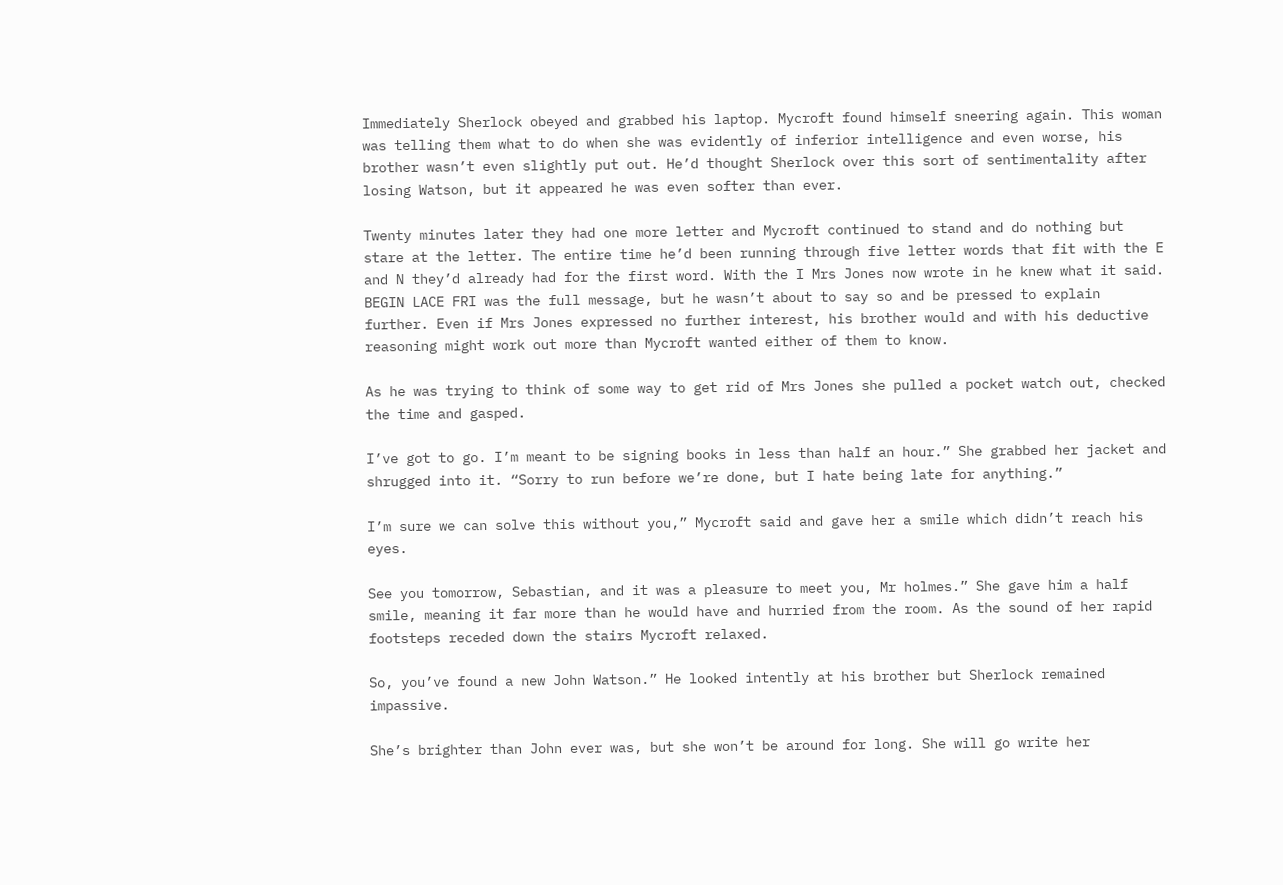Immediately Sherlock obeyed and grabbed his laptop. Mycroft found himself sneering again. This woman was telling them what to do when she was evidently of inferior intelligence and even worse, his brother wasn’t even slightly put out. He’d thought Sherlock over this sort of sentimentality after losing Watson, but it appeared he was even softer than ever.

Twenty minutes later they had one more letter and Mycroft continued to stand and do nothing but stare at the letter. The entire time he’d been running through five letter words that fit with the E and N they’d already had for the first word. With the I Mrs Jones now wrote in he knew what it said. BEGIN LACE FRI was the full message, but he wasn’t about to say so and be pressed to explain further. Even if Mrs Jones expressed no further interest, his brother would and with his deductive reasoning might work out more than Mycroft wanted either of them to know.

As he was trying to think of some way to get rid of Mrs Jones she pulled a pocket watch out, checked the time and gasped.

I’ve got to go. I’m meant to be signing books in less than half an hour.” She grabbed her jacket and shrugged into it. “Sorry to run before we’re done, but I hate being late for anything.”

I’m sure we can solve this without you,” Mycroft said and gave her a smile which didn’t reach his eyes.

See you tomorrow, Sebastian, and it was a pleasure to meet you, Mr holmes.” She gave him a half smile, meaning it far more than he would have and hurried from the room. As the sound of her rapid footsteps receded down the stairs Mycroft relaxed.

So, you’ve found a new John Watson.” He looked intently at his brother but Sherlock remained impassive.

She’s brighter than John ever was, but she won’t be around for long. She will go write her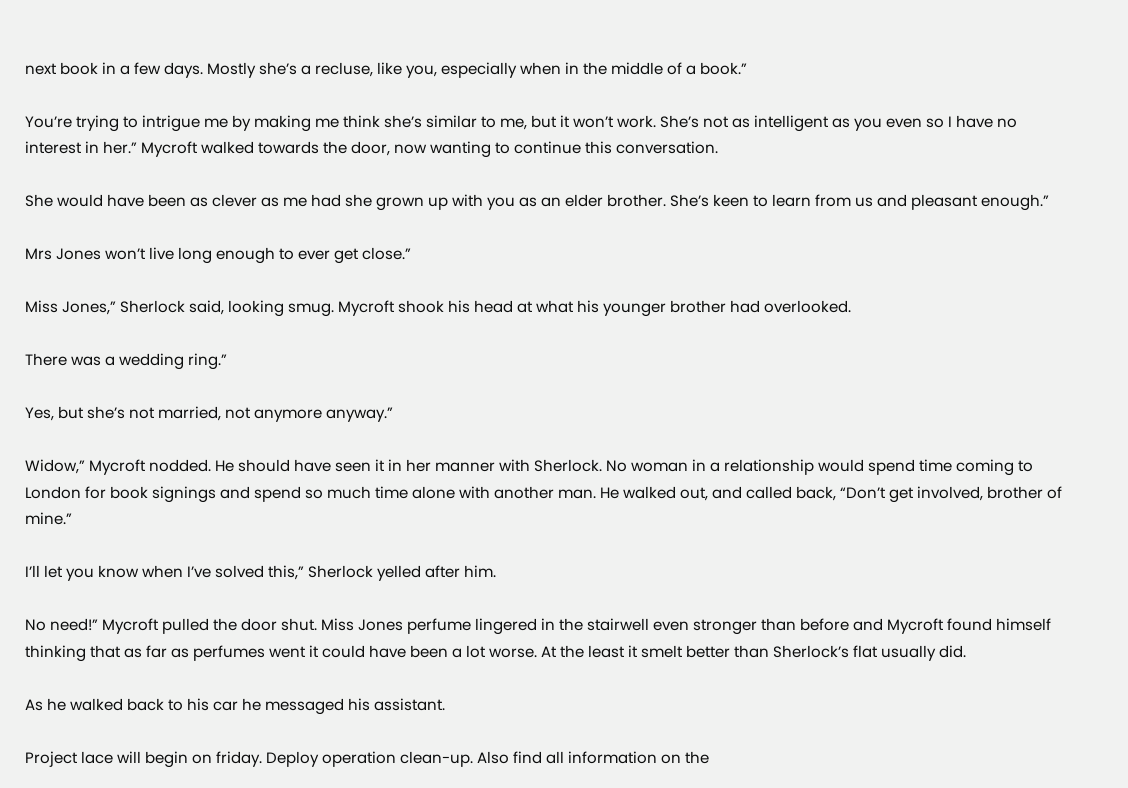next book in a few days. Mostly she’s a recluse, like you, especially when in the middle of a book.”

You’re trying to intrigue me by making me think she’s similar to me, but it won’t work. She’s not as intelligent as you even so I have no interest in her.” Mycroft walked towards the door, now wanting to continue this conversation.

She would have been as clever as me had she grown up with you as an elder brother. She’s keen to learn from us and pleasant enough.”

Mrs Jones won’t live long enough to ever get close.”

Miss Jones,” Sherlock said, looking smug. Mycroft shook his head at what his younger brother had overlooked.

There was a wedding ring.”

Yes, but she’s not married, not anymore anyway.”

Widow,” Mycroft nodded. He should have seen it in her manner with Sherlock. No woman in a relationship would spend time coming to London for book signings and spend so much time alone with another man. He walked out, and called back, “Don’t get involved, brother of mine.”

I’ll let you know when I’ve solved this,” Sherlock yelled after him.

No need!” Mycroft pulled the door shut. Miss Jones perfume lingered in the stairwell even stronger than before and Mycroft found himself thinking that as far as perfumes went it could have been a lot worse. At the least it smelt better than Sherlock’s flat usually did.

As he walked back to his car he messaged his assistant.

Project lace will begin on friday. Deploy operation clean-up. Also find all information on the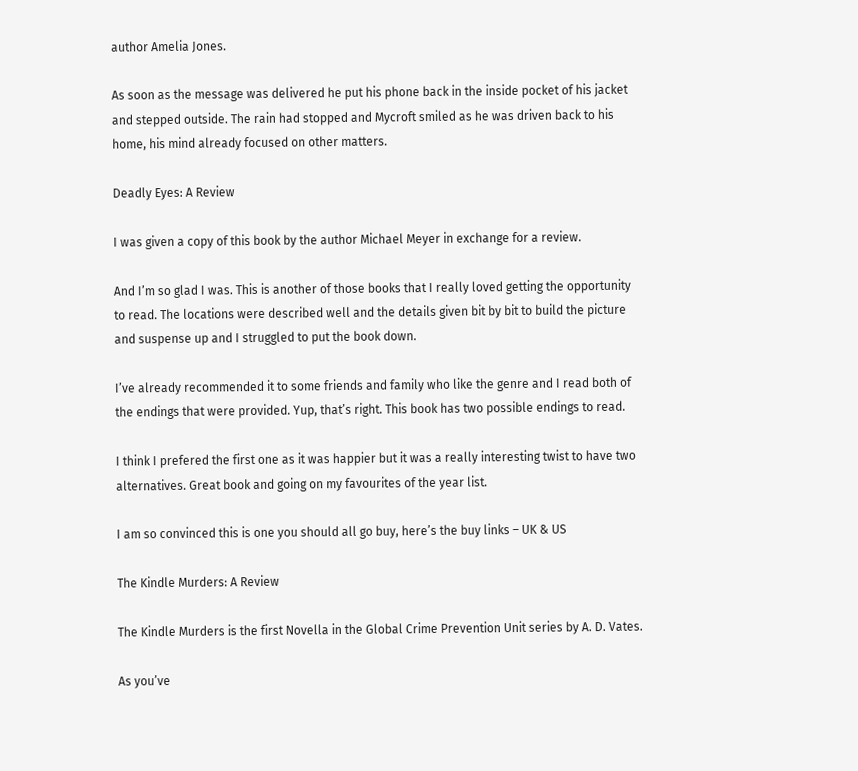author Amelia Jones.

As soon as the message was delivered he put his phone back in the inside pocket of his jacket and stepped outside. The rain had stopped and Mycroft smiled as he was driven back to his home, his mind already focused on other matters.

Deadly Eyes: A Review

I was given a copy of this book by the author Michael Meyer in exchange for a review.

And I’m so glad I was. This is another of those books that I really loved getting the opportunity to read. The locations were described well and the details given bit by bit to build the picture and suspense up and I struggled to put the book down.

I’ve already recommended it to some friends and family who like the genre and I read both of the endings that were provided. Yup, that’s right. This book has two possible endings to read.

I think I prefered the first one as it was happier but it was a really interesting twist to have two alternatives. Great book and going on my favourites of the year list.

I am so convinced this is one you should all go buy, here’s the buy links – UK & US

The Kindle Murders: A Review

The Kindle Murders is the first Novella in the Global Crime Prevention Unit series by A. D. Vates.

As you’ve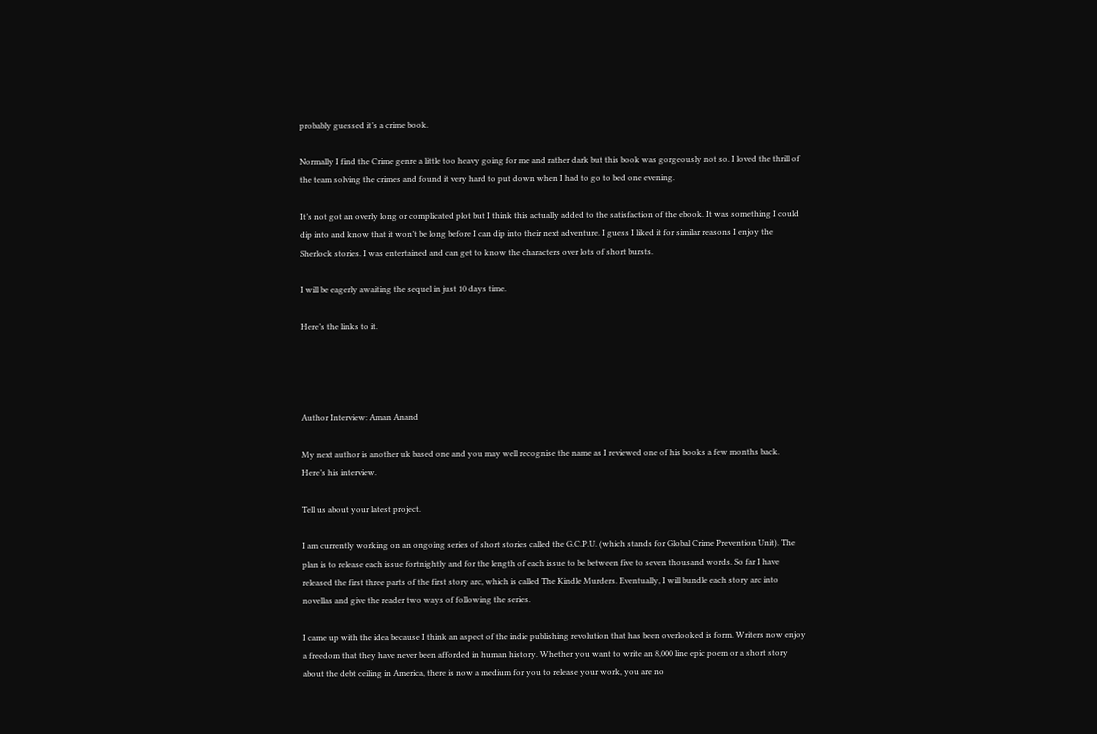probably guessed it’s a crime book.

Normally I find the Crime genre a little too heavy going for me and rather dark but this book was gorgeously not so. I loved the thrill of the team solving the crimes and found it very hard to put down when I had to go to bed one evening.

It’s not got an overly long or complicated plot but I think this actually added to the satisfaction of the ebook. It was something I could dip into and know that it won’t be long before I can dip into their next adventure. I guess I liked it for similar reasons I enjoy the Sherlock stories. I was entertained and can get to know the characters over lots of short bursts.

I will be eagerly awaiting the sequel in just 10 days time.

Here’s the links to it.




Author Interview: Aman Anand

My next author is another uk based one and you may well recognise the name as I reviewed one of his books a few months back. Here’s his interview.

Tell us about your latest project.

I am currently working on an ongoing series of short stories called the G.C.P.U. (which stands for Global Crime Prevention Unit). The plan is to release each issue fortnightly and for the length of each issue to be between five to seven thousand words. So far I have released the first three parts of the first story arc, which is called The Kindle Murders. Eventually, I will bundle each story arc into novellas and give the reader two ways of following the series.

I came up with the idea because I think an aspect of the indie publishing revolution that has been overlooked is form. Writers now enjoy a freedom that they have never been afforded in human history. Whether you want to write an 8,000 line epic poem or a short story about the debt ceiling in America, there is now a medium for you to release your work, you are no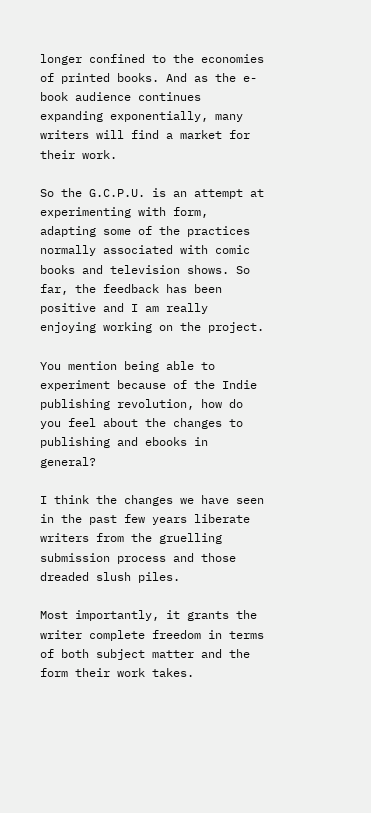longer confined to the economies of printed books. And as the e-book audience continues expanding exponentially, many writers will find a market for their work.

So the G.C.P.U. is an attempt at experimenting with form, adapting some of the practices normally associated with comic books and television shows. So far, the feedback has been positive and I am really enjoying working on the project.

You mention being able to experiment because of the Indie publishing revolution, how do you feel about the changes to publishing and ebooks in general?

I think the changes we have seen in the past few years liberate writers from the gruelling submission process and those dreaded slush piles.

Most importantly, it grants the writer complete freedom in terms of both subject matter and the form their work takes.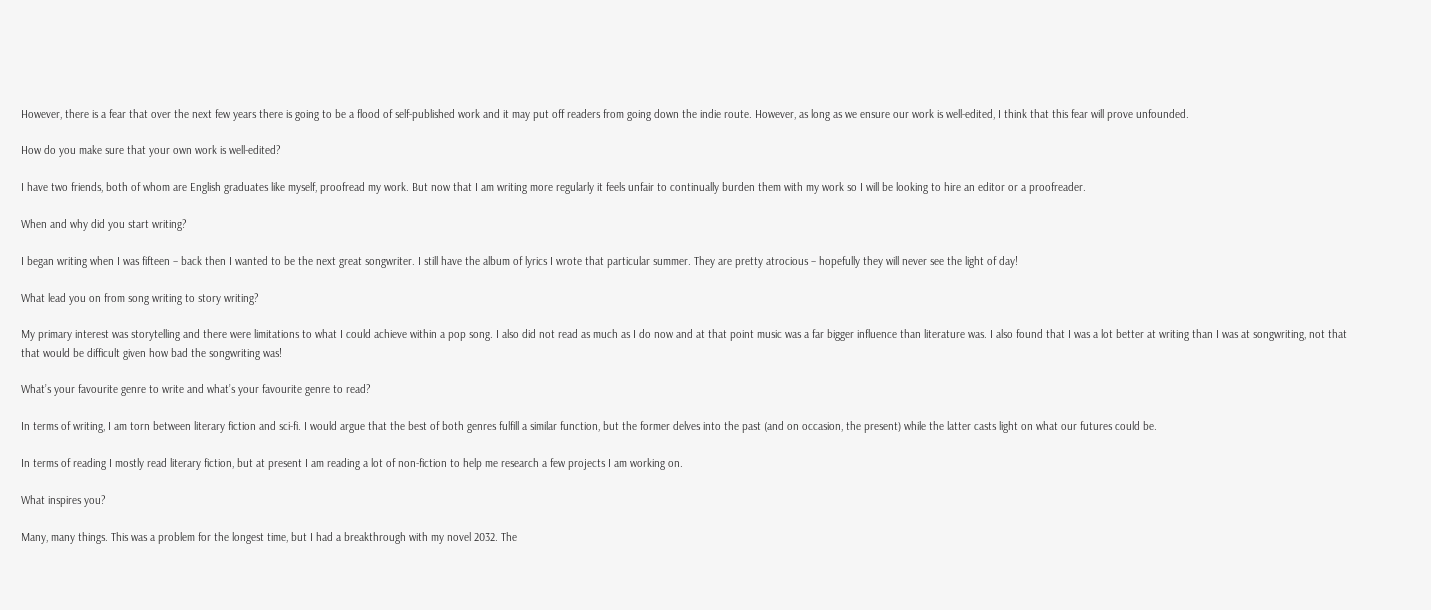However, there is a fear that over the next few years there is going to be a flood of self-published work and it may put off readers from going down the indie route. However, as long as we ensure our work is well-edited, I think that this fear will prove unfounded.

How do you make sure that your own work is well-edited?

I have two friends, both of whom are English graduates like myself, proofread my work. But now that I am writing more regularly it feels unfair to continually burden them with my work so I will be looking to hire an editor or a proofreader.

When and why did you start writing?

I began writing when I was fifteen – back then I wanted to be the next great songwriter. I still have the album of lyrics I wrote that particular summer. They are pretty atrocious – hopefully they will never see the light of day!

What lead you on from song writing to story writing?

My primary interest was storytelling and there were limitations to what I could achieve within a pop song. I also did not read as much as I do now and at that point music was a far bigger influence than literature was. I also found that I was a lot better at writing than I was at songwriting, not that that would be difficult given how bad the songwriting was!

What’s your favourite genre to write and what’s your favourite genre to read?

In terms of writing, I am torn between literary fiction and sci-fi. I would argue that the best of both genres fulfill a similar function, but the former delves into the past (and on occasion, the present) while the latter casts light on what our futures could be.

In terms of reading I mostly read literary fiction, but at present I am reading a lot of non-fiction to help me research a few projects I am working on.

What inspires you?

Many, many things. This was a problem for the longest time, but I had a breakthrough with my novel 2032. The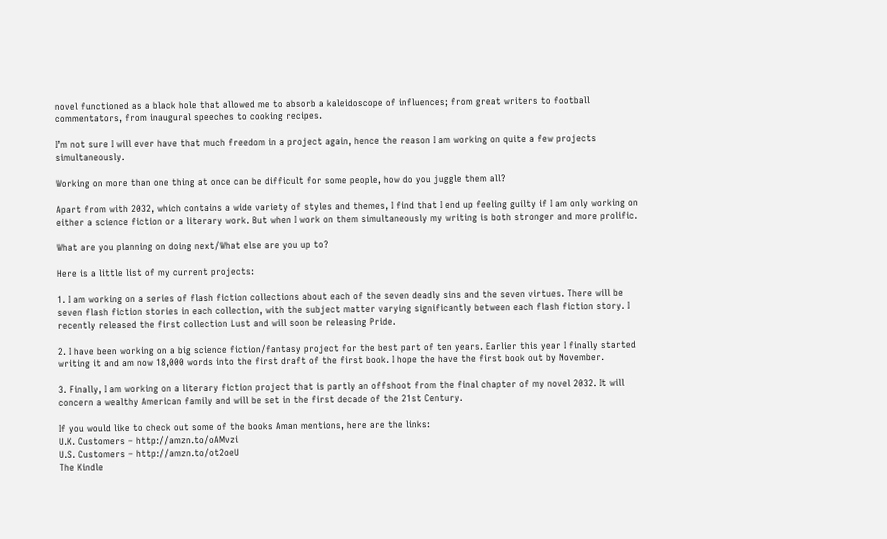novel functioned as a black hole that allowed me to absorb a kaleidoscope of influences; from great writers to football commentators, from inaugural speeches to cooking recipes.

I’m not sure I will ever have that much freedom in a project again, hence the reason I am working on quite a few projects simultaneously.

Working on more than one thing at once can be difficult for some people, how do you juggle them all?

Apart from with 2032, which contains a wide variety of styles and themes, I find that I end up feeling guilty if I am only working on either a science fiction or a literary work. But when I work on them simultaneously my writing is both stronger and more prolific.

What are you planning on doing next/What else are you up to?

Here is a little list of my current projects:

1. I am working on a series of flash fiction collections about each of the seven deadly sins and the seven virtues. There will be seven flash fiction stories in each collection, with the subject matter varying significantly between each flash fiction story. I recently released the first collection Lust and will soon be releasing Pride.

2. I have been working on a big science fiction/fantasy project for the best part of ten years. Earlier this year I finally started writing it and am now 18,000 words into the first draft of the first book. I hope the have the first book out by November.

3. Finally, I am working on a literary fiction project that is partly an offshoot from the final chapter of my novel 2032. It will concern a wealthy American family and will be set in the first decade of the 21st Century.

If you would like to check out some of the books Aman mentions, here are the links:
U.K. Customers – http://amzn.to/oAMvzi
U.S. Customers – http://amzn.to/ot2oeU
The Kindle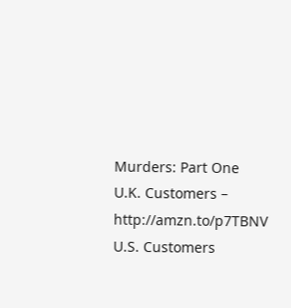Murders: Part One
U.K. Customers – http://amzn.to/p7TBNV
U.S. Customers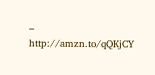– http://amzn.to/qQKjCY